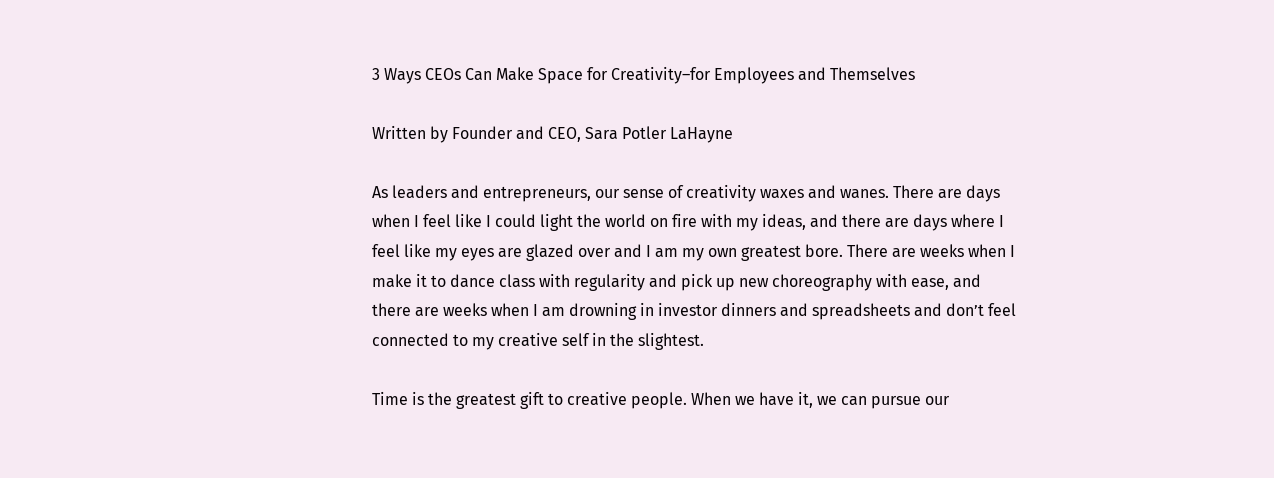3 Ways CEOs Can Make Space for Creativity–for Employees and Themselves

Written by Founder and CEO, Sara Potler LaHayne

As leaders and entrepreneurs, our sense of creativity waxes and wanes. There are days when I feel like I could light the world on fire with my ideas, and there are days where I feel like my eyes are glazed over and I am my own greatest bore. There are weeks when I make it to dance class with regularity and pick up new choreography with ease, and there are weeks when I am drowning in investor dinners and spreadsheets and don’t feel connected to my creative self in the slightest.

Time is the greatest gift to creative people. When we have it, we can pursue our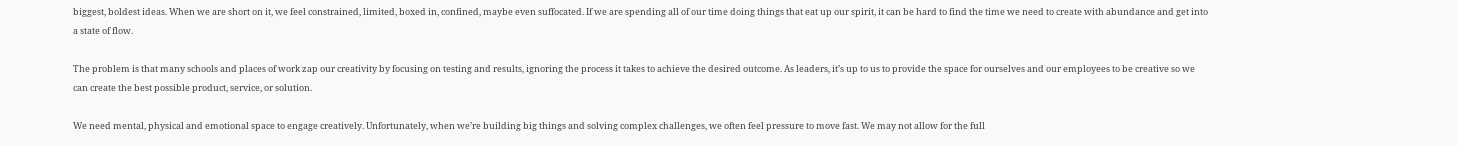biggest, boldest ideas. When we are short on it, we feel constrained, limited, boxed in, confined, maybe even suffocated. If we are spending all of our time doing things that eat up our spirit, it can be hard to find the time we need to create with abundance and get into a state of flow.

The problem is that many schools and places of work zap our creativity by focusing on testing and results, ignoring the process it takes to achieve the desired outcome. As leaders, it’s up to us to provide the space for ourselves and our employees to be creative so we can create the best possible product, service, or solution.

We need mental, physical and emotional space to engage creatively. Unfortunately, when we’re building big things and solving complex challenges, we often feel pressure to move fast. We may not allow for the full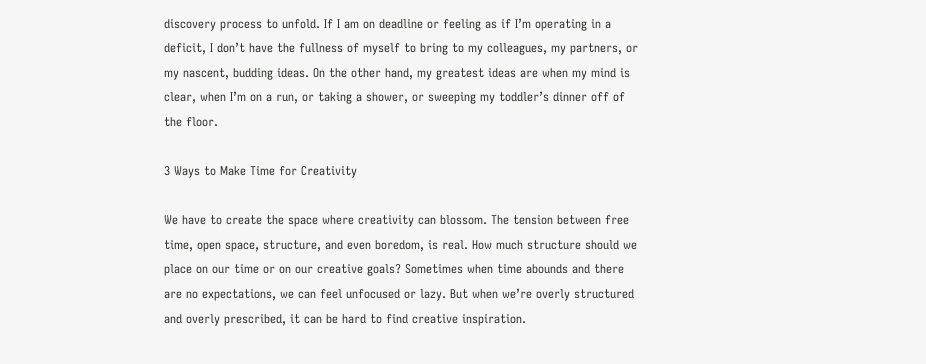discovery process to unfold. If I am on deadline or feeling as if I’m operating in a deficit, I don’t have the fullness of myself to bring to my colleagues, my partners, or my nascent, budding ideas. On the other hand, my greatest ideas are when my mind is clear, when I’m on a run, or taking a shower, or sweeping my toddler’s dinner off of the floor.

3 Ways to Make Time for Creativity

We have to create the space where creativity can blossom. The tension between free time, open space, structure, and even boredom, is real. How much structure should we place on our time or on our creative goals? Sometimes when time abounds and there are no expectations, we can feel unfocused or lazy. But when we’re overly structured and overly prescribed, it can be hard to find creative inspiration.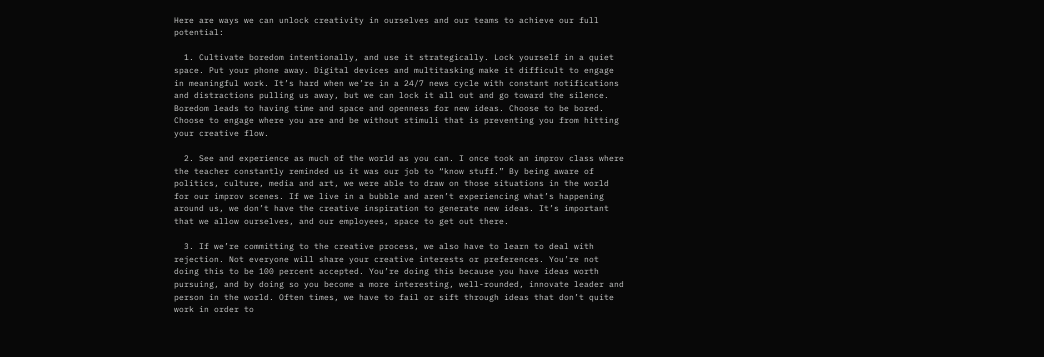Here are ways we can unlock creativity in ourselves and our teams to achieve our full potential:

  1. Cultivate boredom intentionally, and use it strategically. Lock yourself in a quiet space. Put your phone away. Digital devices and multitasking make it difficult to engage in meaningful work. It’s hard when we’re in a 24/7 news cycle with constant notifications and distractions pulling us away, but we can lock it all out and go toward the silence. Boredom leads to having time and space and openness for new ideas. Choose to be bored. Choose to engage where you are and be without stimuli that is preventing you from hitting your creative flow.

  2. See and experience as much of the world as you can. I once took an improv class where the teacher constantly reminded us it was our job to “know stuff.” By being aware of politics, culture, media and art, we were able to draw on those situations in the world for our improv scenes. If we live in a bubble and aren’t experiencing what’s happening around us, we don’t have the creative inspiration to generate new ideas. It’s important that we allow ourselves, and our employees, space to get out there.

  3. If we’re committing to the creative process, we also have to learn to deal with rejection. Not everyone will share your creative interests or preferences. You’re not doing this to be 100 percent accepted. You’re doing this because you have ideas worth pursuing, and by doing so you become a more interesting, well-rounded, innovate leader and person in the world. Often times, we have to fail or sift through ideas that don’t quite work in order to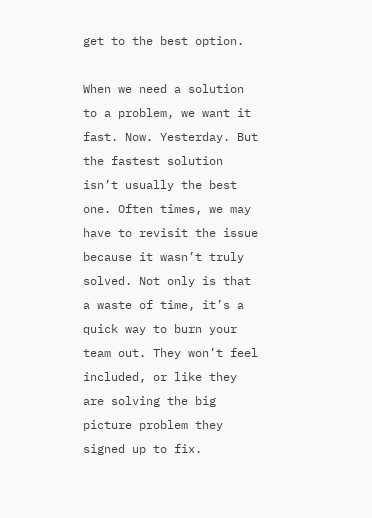get to the best option.

When we need a solution to a problem, we want it fast. Now. Yesterday. But the fastest solution isn’t usually the best one. Often times, we may have to revisit the issue because it wasn’t truly solved. Not only is that a waste of time, it’s a quick way to burn your team out. They won’t feel included, or like they are solving the big picture problem they signed up to fix.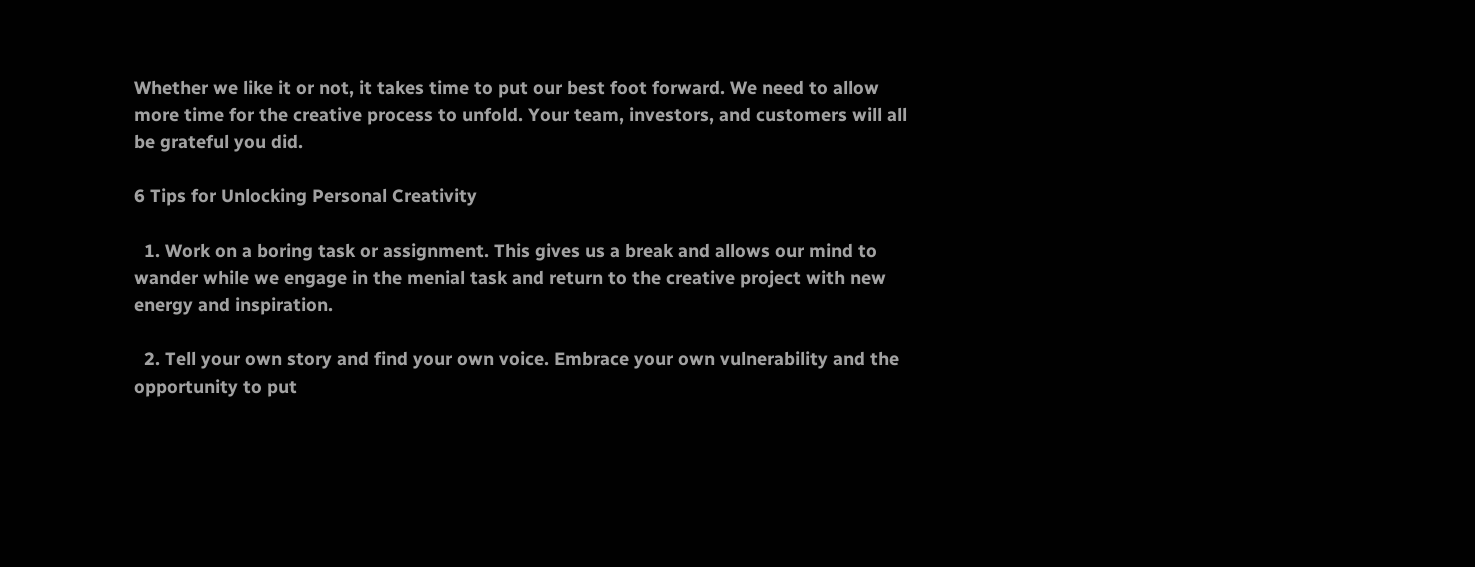Whether we like it or not, it takes time to put our best foot forward. We need to allow more time for the creative process to unfold. Your team, investors, and customers will all be grateful you did.

6 Tips for Unlocking Personal Creativity

  1. Work on a boring task or assignment. This gives us a break and allows our mind to wander while we engage in the menial task and return to the creative project with new energy and inspiration.

  2. Tell your own story and find your own voice. Embrace your own vulnerability and the opportunity to put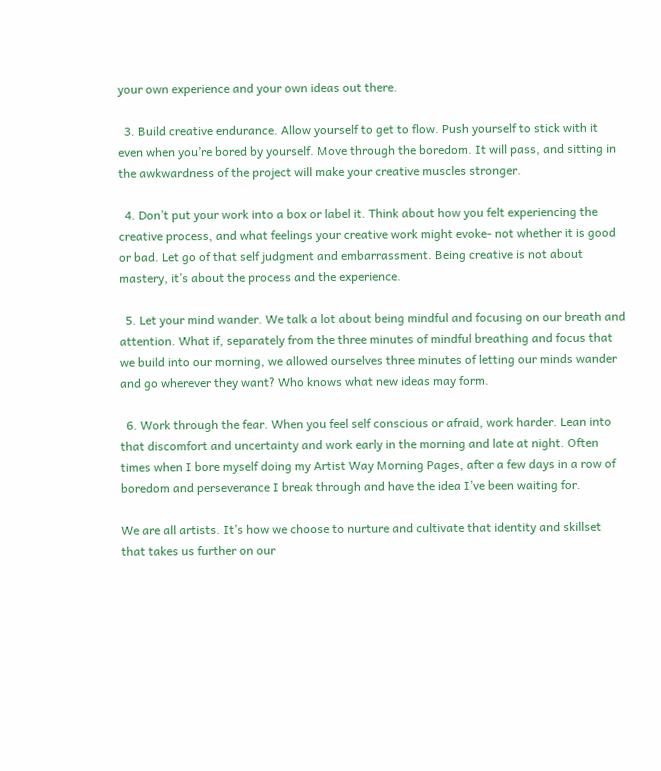your own experience and your own ideas out there.

  3. Build creative endurance. Allow yourself to get to flow. Push yourself to stick with it even when you’re bored by yourself. Move through the boredom. It will pass, and sitting in the awkwardness of the project will make your creative muscles stronger.

  4. Don’t put your work into a box or label it. Think about how you felt experiencing the creative process, and what feelings your creative work might evoke- not whether it is good or bad. Let go of that self judgment and embarrassment. Being creative is not about mastery, it’s about the process and the experience.

  5. Let your mind wander. We talk a lot about being mindful and focusing on our breath and attention. What if, separately from the three minutes of mindful breathing and focus that we build into our morning, we allowed ourselves three minutes of letting our minds wander and go wherever they want? Who knows what new ideas may form.

  6. Work through the fear. When you feel self conscious or afraid, work harder. Lean into that discomfort and uncertainty and work early in the morning and late at night. Often times when I bore myself doing my Artist Way Morning Pages, after a few days in a row of boredom and perseverance I break through and have the idea I’ve been waiting for.

We are all artists. It’s how we choose to nurture and cultivate that identity and skillset that takes us further on our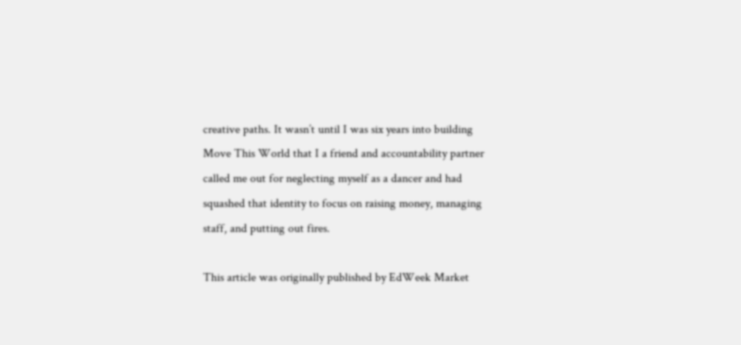creative paths. It wasn’t until I was six years into building Move This World that I a friend and accountability partner called me out for neglecting myself as a dancer and had squashed that identity to focus on raising money, managing staff, and putting out fires.

This article was originally published by EdWeek Market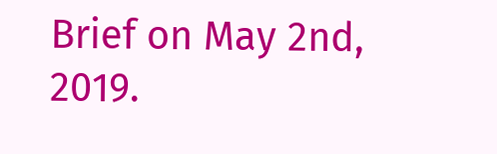Brief on May 2nd, 2019.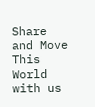Share and Move This World with us